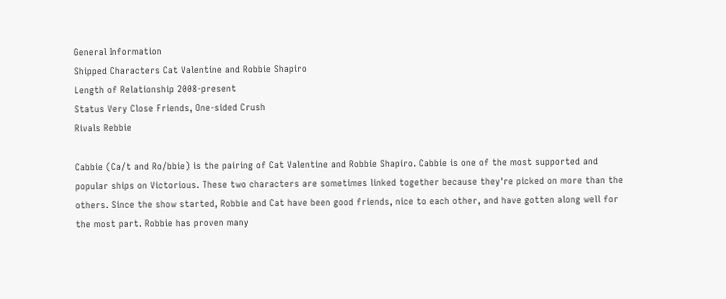General Information
Shipped Characters Cat Valentine and Robbie Shapiro
Length of Relationship 2008-present
Status Very Close Friends, One-sided Crush
Rivals Rebbie

Cabbie (Ca/t and Ro/bbie) is the pairing of Cat Valentine and Robbie Shapiro. Cabbie is one of the most supported and popular ships on Victorious. These two characters are sometimes linked together because they're picked on more than the others. Since the show started, Robbie and Cat have been good friends, nice to each other, and have gotten along well for the most part. Robbie has proven many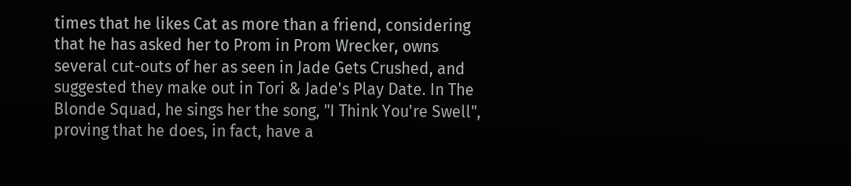times that he likes Cat as more than a friend, considering that he has asked her to Prom in Prom Wrecker, owns several cut-outs of her as seen in Jade Gets Crushed, and suggested they make out in Tori & Jade's Play Date. In The Blonde Squad, he sings her the song, "I Think You're Swell", proving that he does, in fact, have a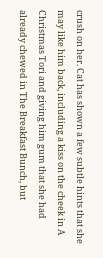crush on her. Cat has shown a few subtle hints that she may like him back, including a kiss on the cheek in A Christmas Tori and giving him gum that she had already chewed in The Breakfast Bunch, but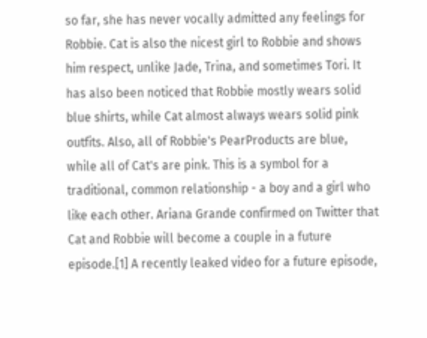so far, she has never vocally admitted any feelings for Robbie. Cat is also the nicest girl to Robbie and shows him respect, unlike Jade, Trina, and sometimes Tori. It has also been noticed that Robbie mostly wears solid blue shirts, while Cat almost always wears solid pink outfits. Also, all of Robbie's PearProducts are blue, while all of Cat's are pink. This is a symbol for a traditional, common relationship - a boy and a girl who like each other. Ariana Grande confirmed on Twitter that Cat and Robbie will become a couple in a future episode.[1] A recently leaked video for a future episode,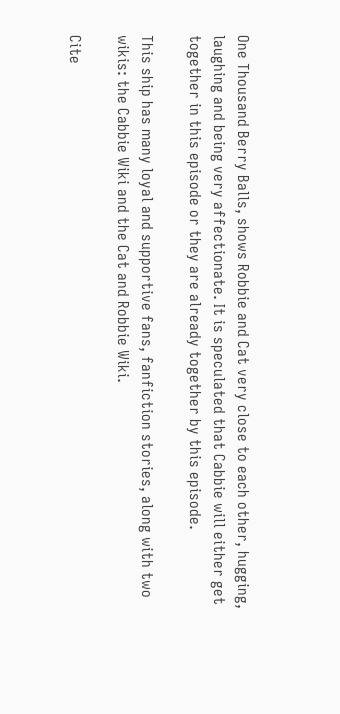One Thousand Berry Balls, shows Robbie and Cat very close to each other, hugging, laughing and being very affectionate. It is speculated that Cabbie will either get together in this episode or they are already together by this episode.

This ship has many loyal and supportive fans, fanfiction stories, along with two wikis: the Cabbie Wiki and the Cat and Robbie Wiki.

Cite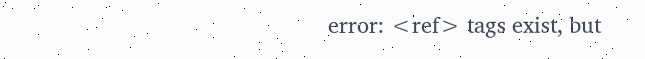error: <ref> tags exist, but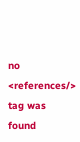no <references/> tag was found